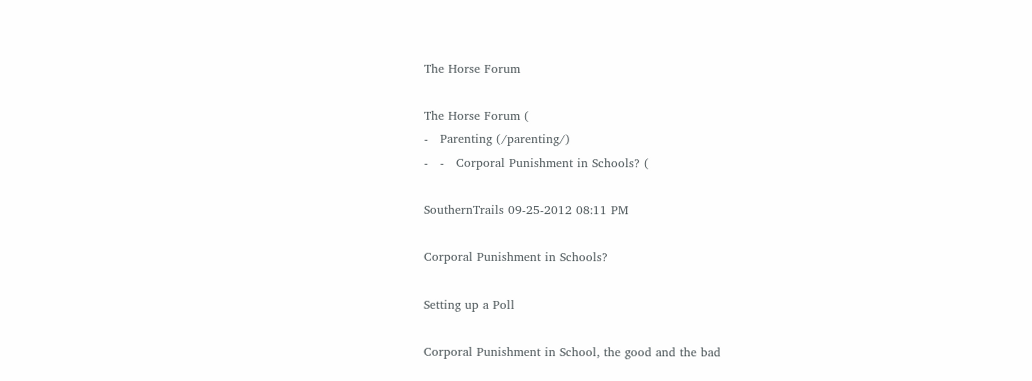The Horse Forum

The Horse Forum (
-   Parenting (/parenting/)
-   -   Corporal Punishment in Schools? (

SouthernTrails 09-25-2012 08:11 PM

Corporal Punishment in Schools?

Setting up a Poll

Corporal Punishment in School, the good and the bad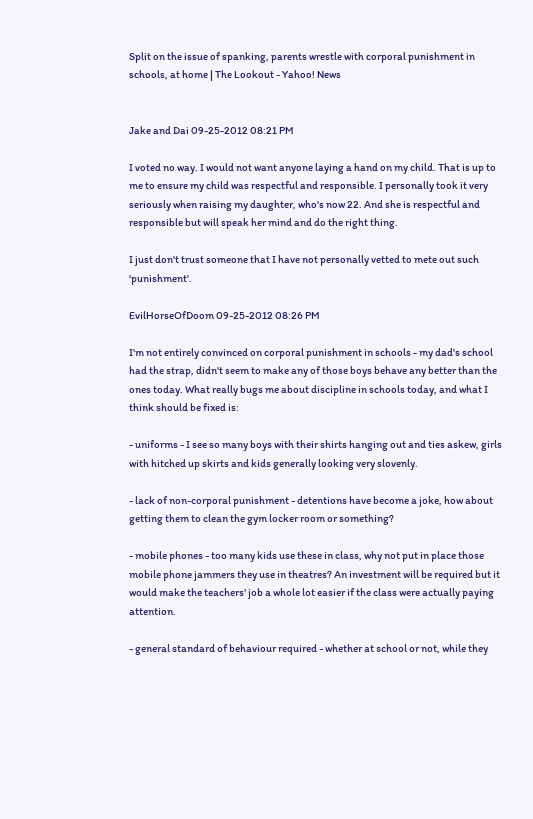Split on the issue of spanking, parents wrestle with corporal punishment in schools, at home | The Lookout - Yahoo! News


Jake and Dai 09-25-2012 08:21 PM

I voted no way. I would not want anyone laying a hand on my child. That is up to me to ensure my child was respectful and responsible. I personally took it very seriously when raising my daughter, who's now 22. And she is respectful and responsible but will speak her mind and do the right thing.

I just don't trust someone that I have not personally vetted to mete out such 'punishment'.

EvilHorseOfDoom 09-25-2012 08:26 PM

I'm not entirely convinced on corporal punishment in schools - my dad's school had the strap, didn't seem to make any of those boys behave any better than the ones today. What really bugs me about discipline in schools today, and what I think should be fixed is:

- uniforms - I see so many boys with their shirts hanging out and ties askew, girls with hitched up skirts and kids generally looking very slovenly.

- lack of non-corporal punishment - detentions have become a joke, how about getting them to clean the gym locker room or something?

- mobile phones - too many kids use these in class, why not put in place those mobile phone jammers they use in theatres? An investment will be required but it would make the teachers' job a whole lot easier if the class were actually paying attention.

- general standard of behaviour required - whether at school or not, while they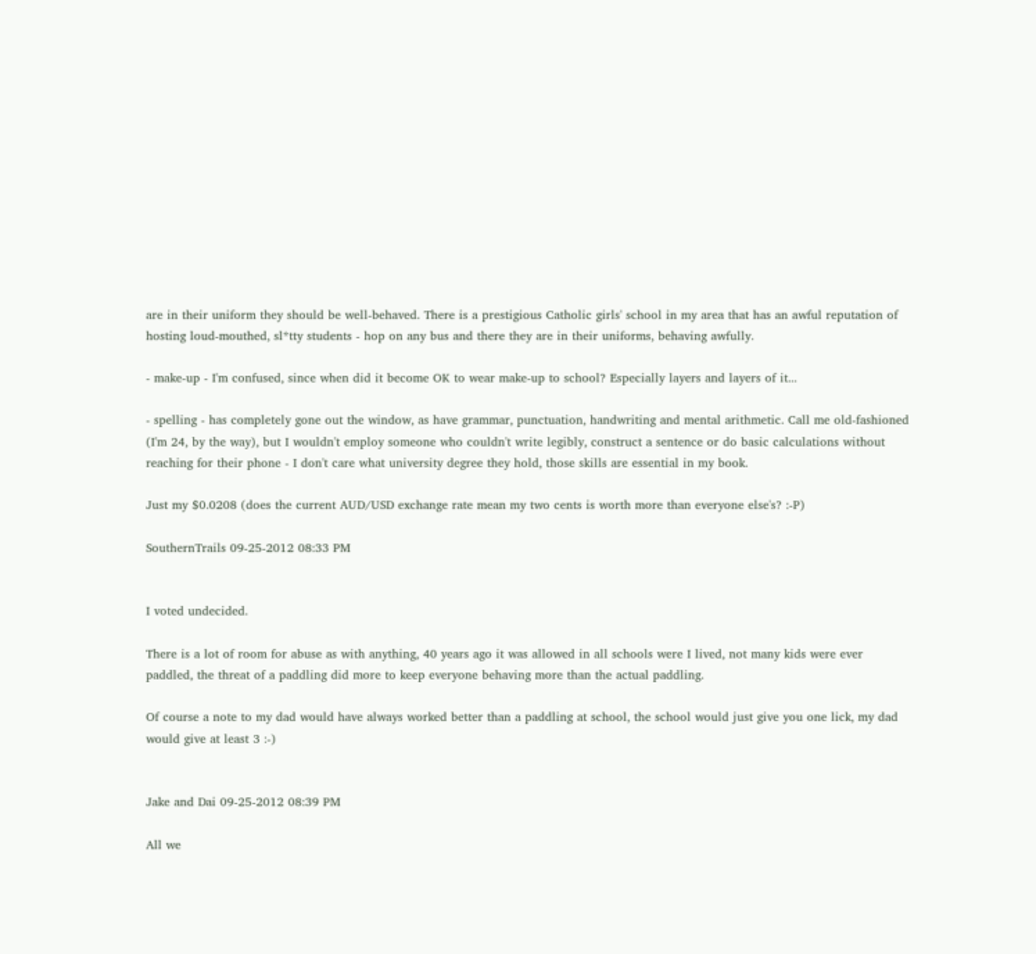are in their uniform they should be well-behaved. There is a prestigious Catholic girls' school in my area that has an awful reputation of hosting loud-mouthed, sl*tty students - hop on any bus and there they are in their uniforms, behaving awfully.

- make-up - I'm confused, since when did it become OK to wear make-up to school? Especially layers and layers of it...

- spelling - has completely gone out the window, as have grammar, punctuation, handwriting and mental arithmetic. Call me old-fashioned (I'm 24, by the way), but I wouldn't employ someone who couldn't write legibly, construct a sentence or do basic calculations without reaching for their phone - I don't care what university degree they hold, those skills are essential in my book.

Just my $0.0208 (does the current AUD/USD exchange rate mean my two cents is worth more than everyone else's? :-P)

SouthernTrails 09-25-2012 08:33 PM


I voted undecided.

There is a lot of room for abuse as with anything, 40 years ago it was allowed in all schools were I lived, not many kids were ever paddled, the threat of a paddling did more to keep everyone behaving more than the actual paddling.

Of course a note to my dad would have always worked better than a paddling at school, the school would just give you one lick, my dad would give at least 3 :-)


Jake and Dai 09-25-2012 08:39 PM

All we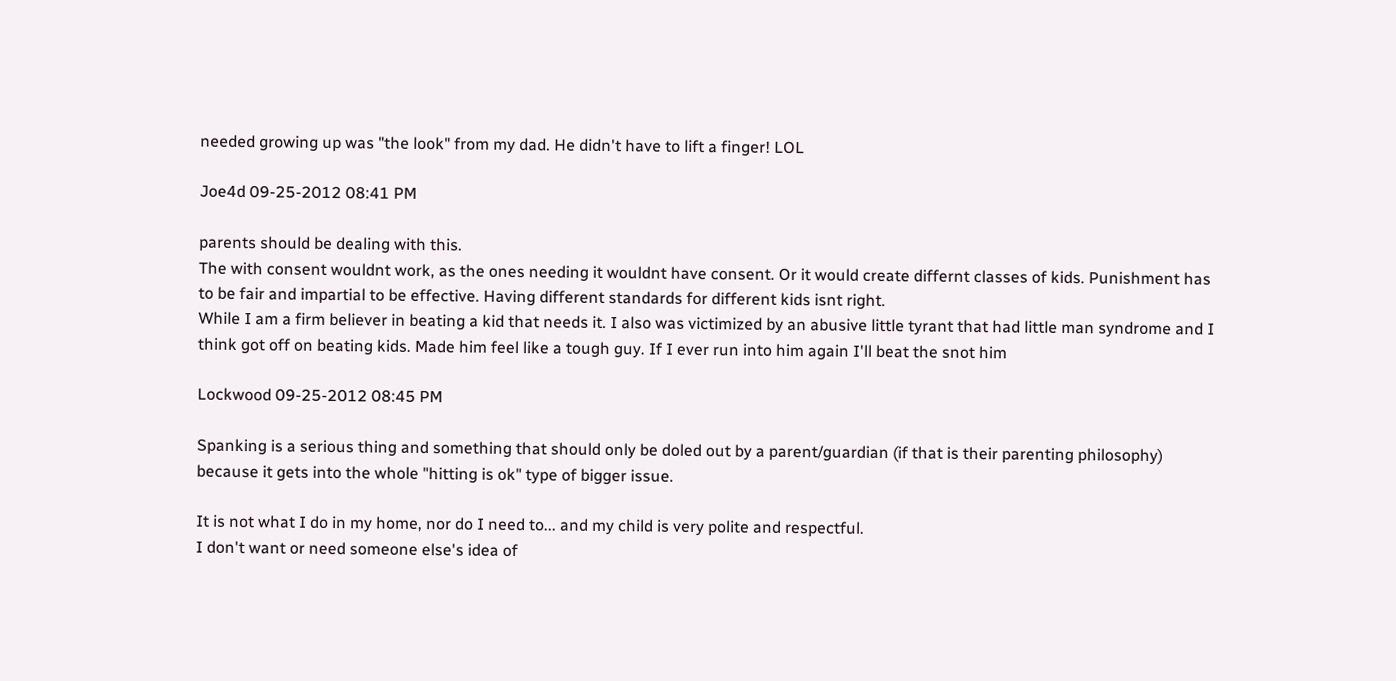needed growing up was "the look" from my dad. He didn't have to lift a finger! LOL

Joe4d 09-25-2012 08:41 PM

parents should be dealing with this.
The with consent wouldnt work, as the ones needing it wouldnt have consent. Or it would create differnt classes of kids. Punishment has to be fair and impartial to be effective. Having different standards for different kids isnt right.
While I am a firm believer in beating a kid that needs it. I also was victimized by an abusive little tyrant that had little man syndrome and I think got off on beating kids. Made him feel like a tough guy. If I ever run into him again I'll beat the snot him

Lockwood 09-25-2012 08:45 PM

Spanking is a serious thing and something that should only be doled out by a parent/guardian (if that is their parenting philosophy) because it gets into the whole "hitting is ok" type of bigger issue.

It is not what I do in my home, nor do I need to... and my child is very polite and respectful.
I don't want or need someone else's idea of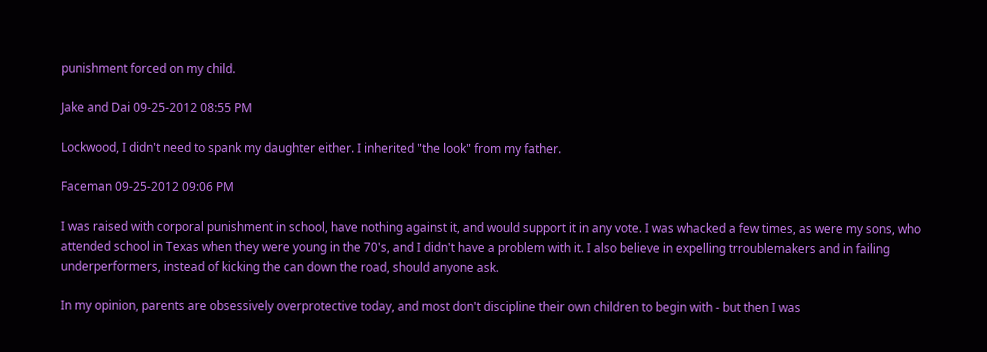punishment forced on my child.

Jake and Dai 09-25-2012 08:55 PM

Lockwood, I didn't need to spank my daughter either. I inherited "the look" from my father.

Faceman 09-25-2012 09:06 PM

I was raised with corporal punishment in school, have nothing against it, and would support it in any vote. I was whacked a few times, as were my sons, who attended school in Texas when they were young in the 70's, and I didn't have a problem with it. I also believe in expelling trroublemakers and in failing underperformers, instead of kicking the can down the road, should anyone ask.

In my opinion, parents are obsessively overprotective today, and most don't discipline their own children to begin with - but then I was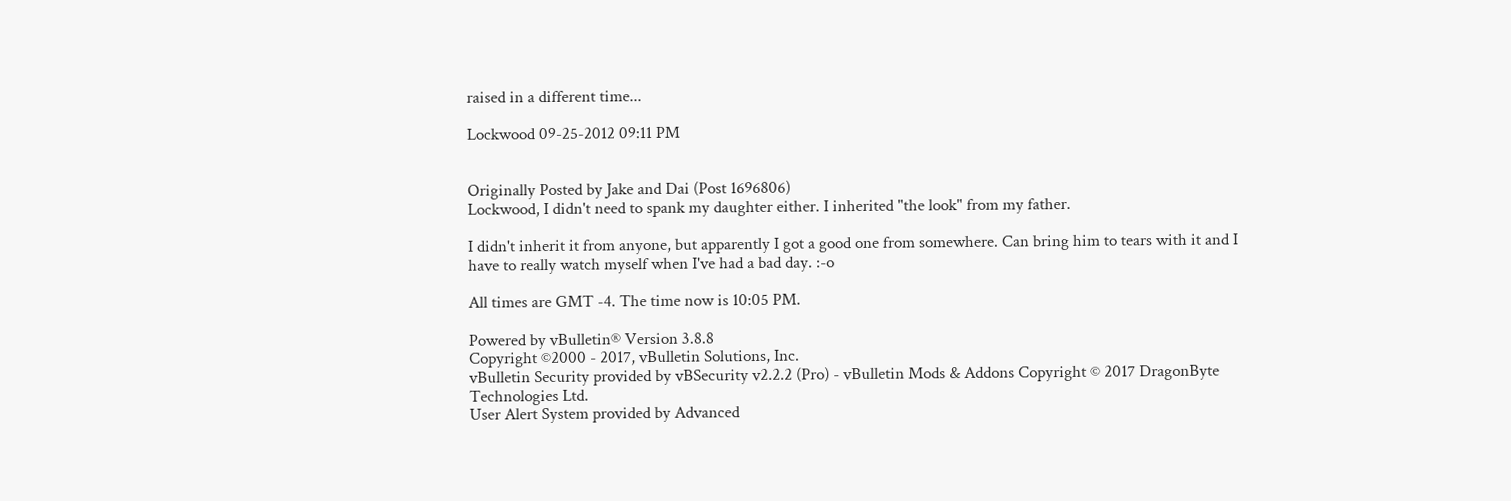raised in a different time...

Lockwood 09-25-2012 09:11 PM


Originally Posted by Jake and Dai (Post 1696806)
Lockwood, I didn't need to spank my daughter either. I inherited "the look" from my father.

I didn't inherit it from anyone, but apparently I got a good one from somewhere. Can bring him to tears with it and I have to really watch myself when I've had a bad day. :-o

All times are GMT -4. The time now is 10:05 PM.

Powered by vBulletin® Version 3.8.8
Copyright ©2000 - 2017, vBulletin Solutions, Inc.
vBulletin Security provided by vBSecurity v2.2.2 (Pro) - vBulletin Mods & Addons Copyright © 2017 DragonByte Technologies Ltd.
User Alert System provided by Advanced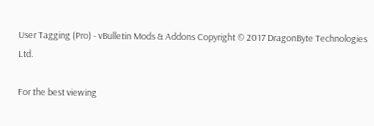User Tagging (Pro) - vBulletin Mods & Addons Copyright © 2017 DragonByte Technologies Ltd.

For the best viewing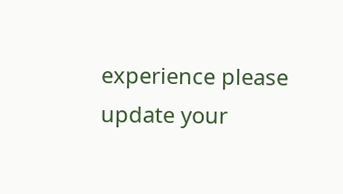experience please update your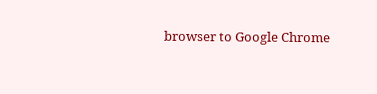browser to Google Chrome